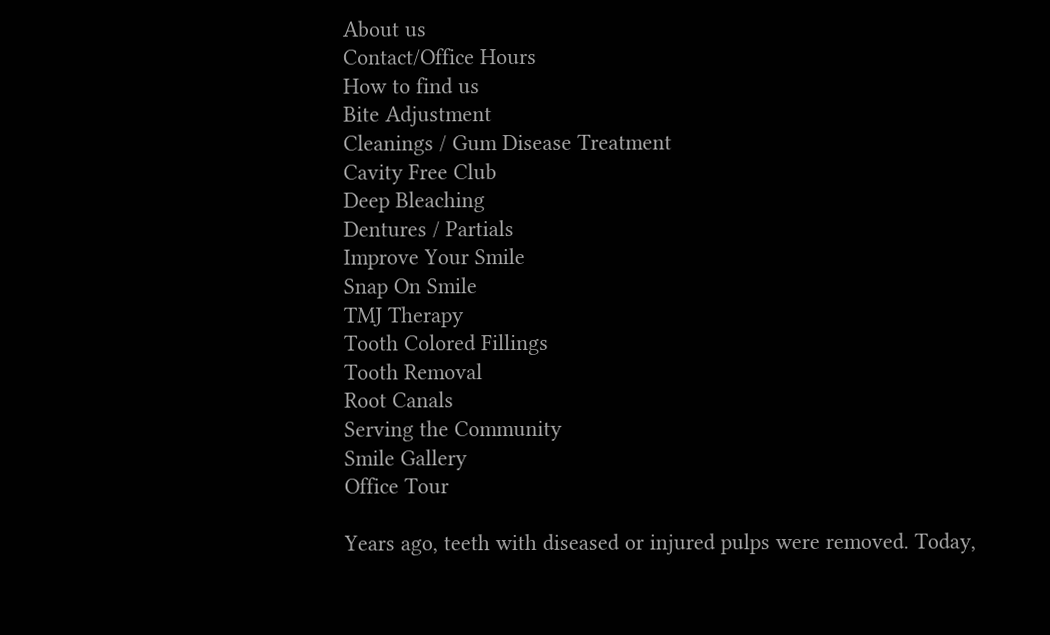About us
Contact/Office Hours
How to find us
Bite Adjustment
Cleanings / Gum Disease Treatment
Cavity Free Club
Deep Bleaching
Dentures / Partials
Improve Your Smile
Snap On Smile
TMJ Therapy
Tooth Colored Fillings
Tooth Removal
Root Canals
Serving the Community
Smile Gallery
Office Tour

Years ago, teeth with diseased or injured pulps were removed. Today,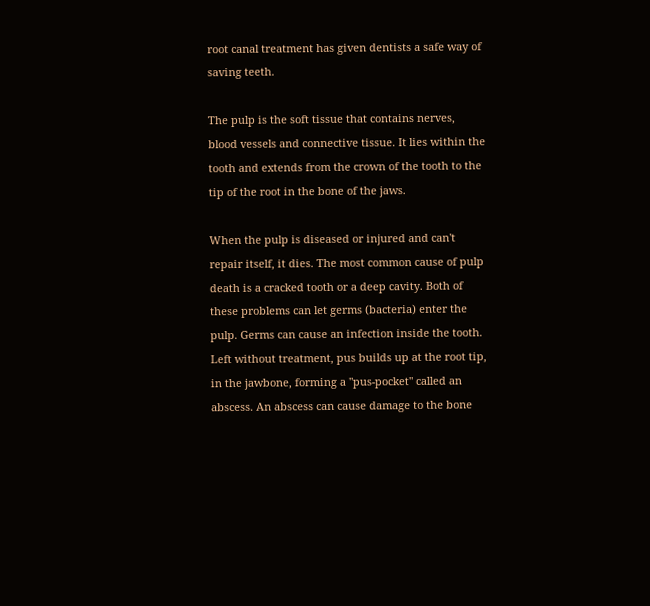root canal treatment has given dentists a safe way of saving teeth.

The pulp is the soft tissue that contains nerves, blood vessels and connective tissue. It lies within the tooth and extends from the crown of the tooth to the tip of the root in the bone of the jaws.

When the pulp is diseased or injured and can't repair itself, it dies. The most common cause of pulp death is a cracked tooth or a deep cavity. Both of these problems can let germs (bacteria) enter the pulp. Germs can cause an infection inside the tooth. Left without treatment, pus builds up at the root tip, in the jawbone, forming a "pus-pocket" called an abscess. An abscess can cause damage to the bone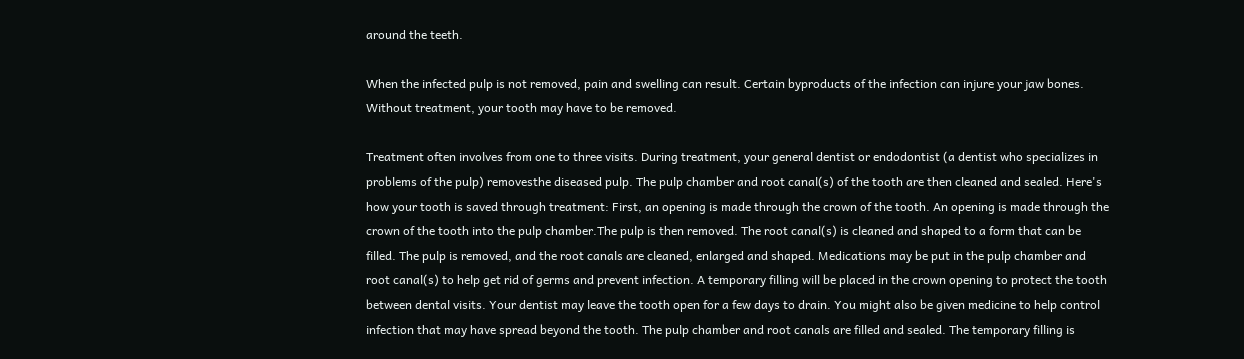around the teeth.

When the infected pulp is not removed, pain and swelling can result. Certain byproducts of the infection can injure your jaw bones. Without treatment, your tooth may have to be removed.

Treatment often involves from one to three visits. During treatment, your general dentist or endodontist (a dentist who specializes in problems of the pulp) removesthe diseased pulp. The pulp chamber and root canal(s) of the tooth are then cleaned and sealed. Here's how your tooth is saved through treatment: First, an opening is made through the crown of the tooth. An opening is made through the crown of the tooth into the pulp chamber.The pulp is then removed. The root canal(s) is cleaned and shaped to a form that can be filled. The pulp is removed, and the root canals are cleaned, enlarged and shaped. Medications may be put in the pulp chamber and root canal(s) to help get rid of germs and prevent infection. A temporary filling will be placed in the crown opening to protect the tooth between dental visits. Your dentist may leave the tooth open for a few days to drain. You might also be given medicine to help control infection that may have spread beyond the tooth. The pulp chamber and root canals are filled and sealed. The temporary filling is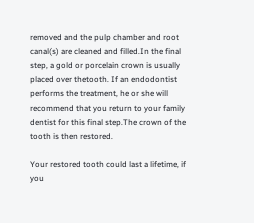removed and the pulp chamber and root canal(s) are cleaned and filled.In the final step, a gold or porcelain crown is usually placed over thetooth. If an endodontist performs the treatment, he or she will recommend that you return to your family dentist for this final step.The crown of the tooth is then restored.

Your restored tooth could last a lifetime, if you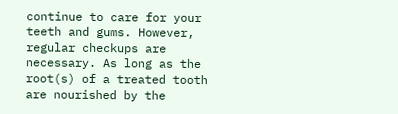continue to care for your teeth and gums. However, regular checkups are necessary. As long as the root(s) of a treated tooth are nourished by the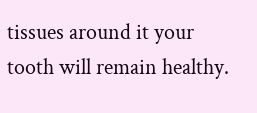tissues around it your tooth will remain healthy.